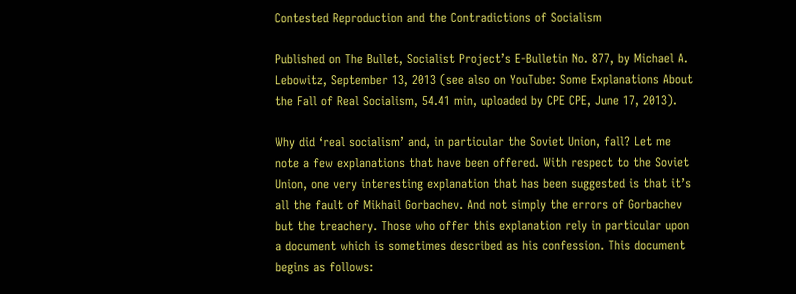Contested Reproduction and the Contradictions of Socialism

Published on The Bullet, Socialist Project’s E-Bulletin No. 877, by Michael A. Lebowitz, September 13, 2013 (see also on YouTube: Some Explanations About the Fall of Real Socialism, 54.41 min, uploaded by CPE CPE, June 17, 2013).

Why did ‘real socialism’ and, in particular the Soviet Union, fall? Let me note a few explanations that have been offered. With respect to the Soviet Union, one very interesting explanation that has been suggested is that it’s all the fault of Mikhail Gorbachev. And not simply the errors of Gorbachev but the treachery. Those who offer this explanation rely in particular upon a document which is sometimes described as his confession. This document begins as follows: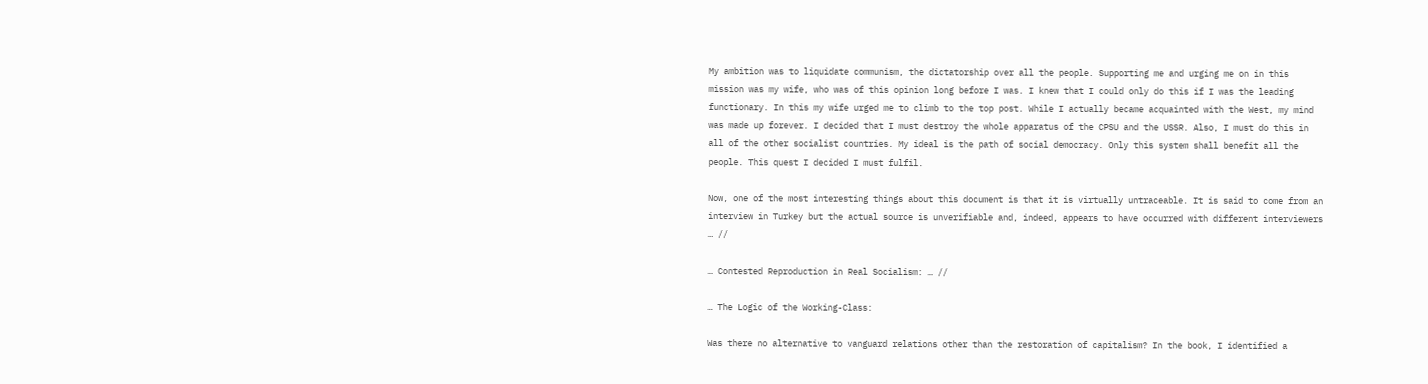My ambition was to liquidate communism, the dictatorship over all the people. Supporting me and urging me on in this mission was my wife, who was of this opinion long before I was. I knew that I could only do this if I was the leading functionary. In this my wife urged me to climb to the top post. While I actually became acquainted with the West, my mind was made up forever. I decided that I must destroy the whole apparatus of the CPSU and the USSR. Also, I must do this in all of the other socialist countries. My ideal is the path of social democracy. Only this system shall benefit all the people. This quest I decided I must fulfil.

Now, one of the most interesting things about this document is that it is virtually untraceable. It is said to come from an interview in Turkey but the actual source is unverifiable and, indeed, appears to have occurred with different interviewers … //

… Contested Reproduction in Real Socialism: … //

… The Logic of the Working-Class:

Was there no alternative to vanguard relations other than the restoration of capitalism? In the book, I identified a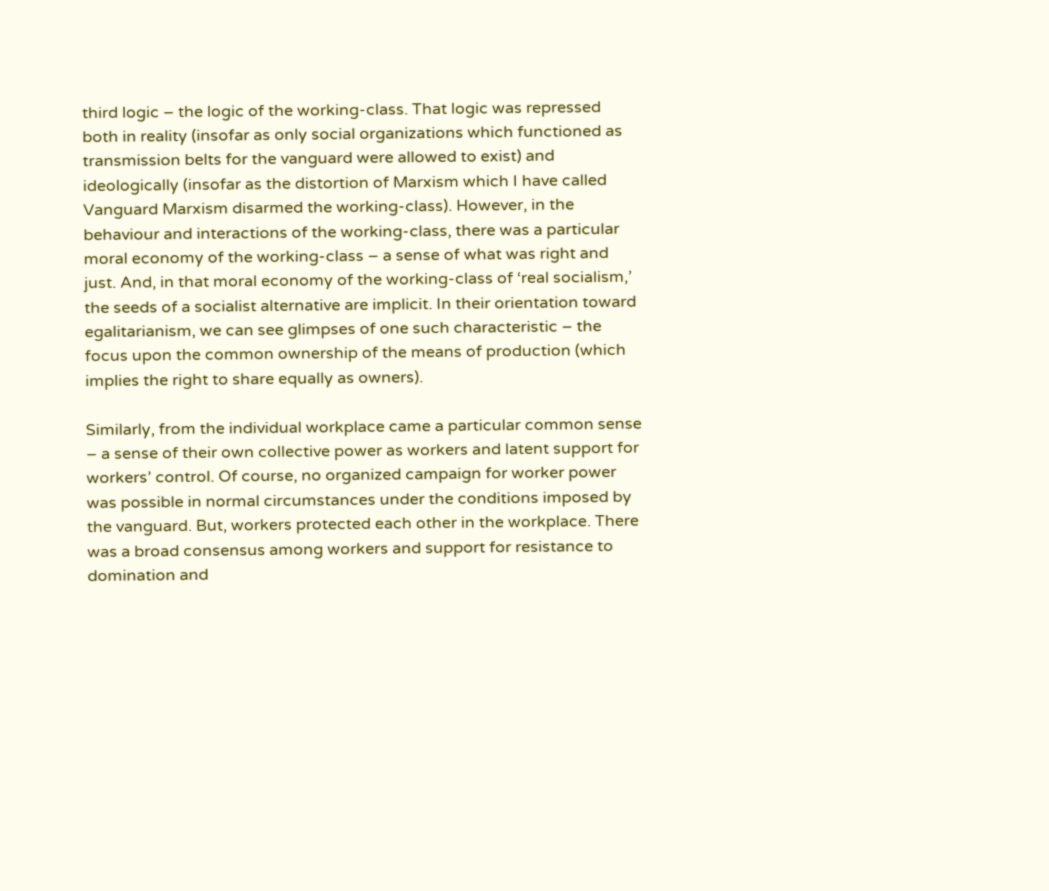third logic – the logic of the working-class. That logic was repressed both in reality (insofar as only social organizations which functioned as transmission belts for the vanguard were allowed to exist) and ideologically (insofar as the distortion of Marxism which I have called Vanguard Marxism disarmed the working-class). However, in the behaviour and interactions of the working-class, there was a particular moral economy of the working-class – a sense of what was right and just. And, in that moral economy of the working-class of ‘real socialism,’ the seeds of a socialist alternative are implicit. In their orientation toward egalitarianism, we can see glimpses of one such characteristic – the focus upon the common ownership of the means of production (which implies the right to share equally as owners).

Similarly, from the individual workplace came a particular common sense – a sense of their own collective power as workers and latent support for workers’ control. Of course, no organized campaign for worker power was possible in normal circumstances under the conditions imposed by the vanguard. But, workers protected each other in the workplace. There was a broad consensus among workers and support for resistance to domination and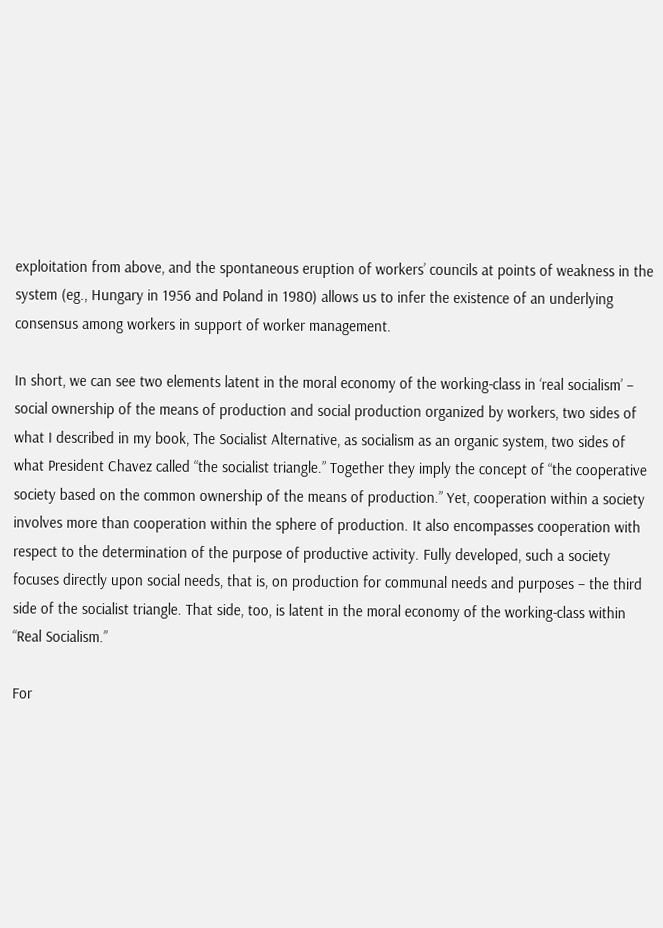exploitation from above, and the spontaneous eruption of workers’ councils at points of weakness in the system (eg., Hungary in 1956 and Poland in 1980) allows us to infer the existence of an underlying consensus among workers in support of worker management.

In short, we can see two elements latent in the moral economy of the working-class in ‘real socialism’ – social ownership of the means of production and social production organized by workers, two sides of what I described in my book, The Socialist Alternative, as socialism as an organic system, two sides of what President Chavez called “the socialist triangle.” Together they imply the concept of “the cooperative society based on the common ownership of the means of production.” Yet, cooperation within a society involves more than cooperation within the sphere of production. It also encompasses cooperation with respect to the determination of the purpose of productive activity. Fully developed, such a society focuses directly upon social needs, that is, on production for communal needs and purposes – the third side of the socialist triangle. That side, too, is latent in the moral economy of the working-class within “Real Socialism.”

For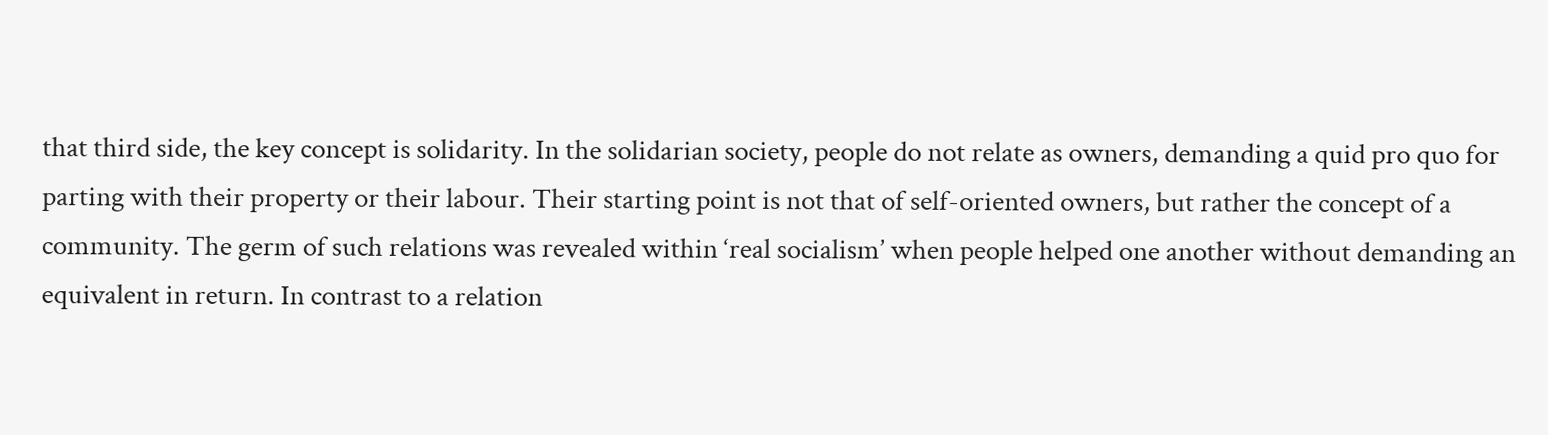that third side, the key concept is solidarity. In the solidarian society, people do not relate as owners, demanding a quid pro quo for parting with their property or their labour. Their starting point is not that of self-oriented owners, but rather the concept of a community. The germ of such relations was revealed within ‘real socialism’ when people helped one another without demanding an equivalent in return. In contrast to a relation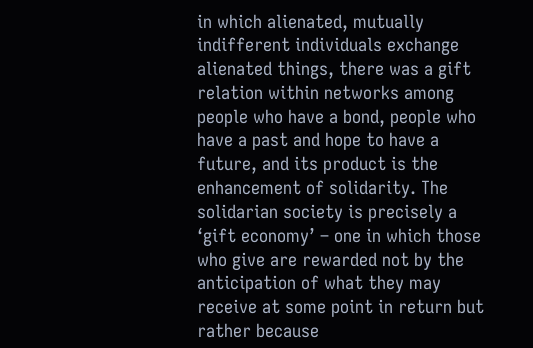in which alienated, mutually indifferent individuals exchange alienated things, there was a gift relation within networks among people who have a bond, people who have a past and hope to have a future, and its product is the enhancement of solidarity. The solidarian society is precisely a ‘gift economy’ – one in which those who give are rewarded not by the anticipation of what they may receive at some point in return but rather because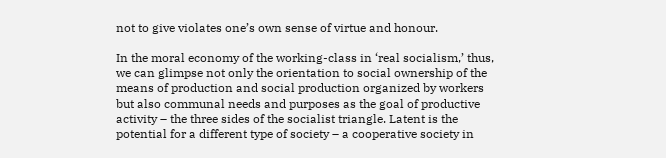not to give violates one’s own sense of virtue and honour.

In the moral economy of the working-class in ‘real socialism,’ thus, we can glimpse not only the orientation to social ownership of the means of production and social production organized by workers but also communal needs and purposes as the goal of productive activity – the three sides of the socialist triangle. Latent is the potential for a different type of society – a cooperative society in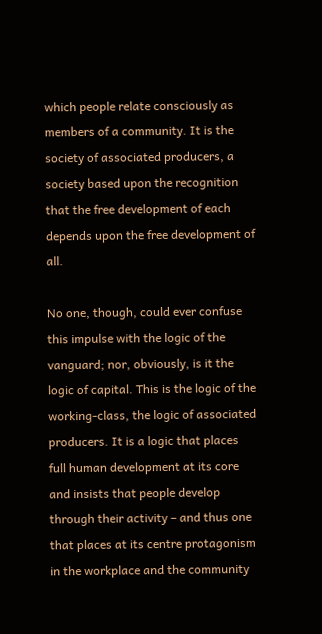which people relate consciously as members of a community. It is the society of associated producers, a society based upon the recognition that the free development of each depends upon the free development of all.

No one, though, could ever confuse this impulse with the logic of the vanguard; nor, obviously, is it the logic of capital. This is the logic of the working-class, the logic of associated producers. It is a logic that places full human development at its core and insists that people develop through their activity – and thus one that places at its centre protagonism in the workplace and the community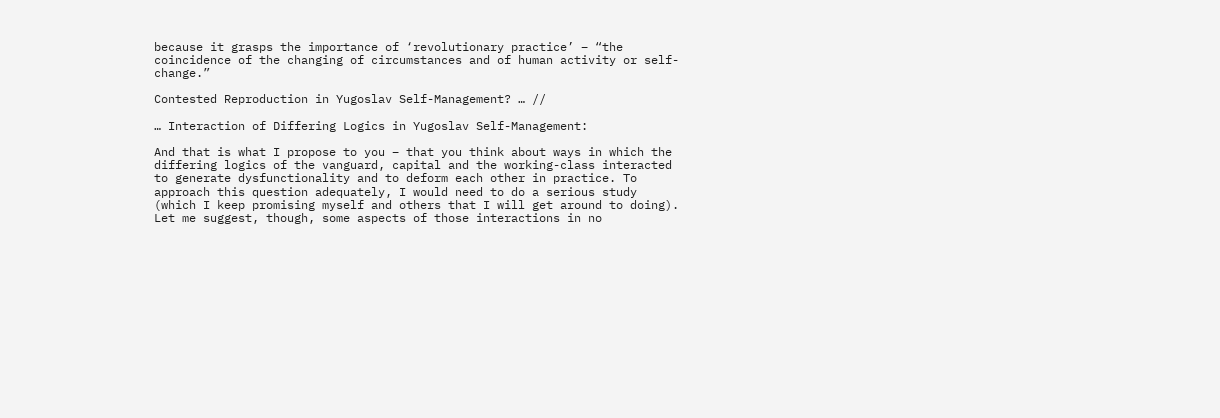because it grasps the importance of ‘revolutionary practice’ – “the coincidence of the changing of circumstances and of human activity or self-change.”

Contested Reproduction in Yugoslav Self-Management? … //

… Interaction of Differing Logics in Yugoslav Self-Management:

And that is what I propose to you – that you think about ways in which the differing logics of the vanguard, capital and the working-class interacted to generate dysfunctionality and to deform each other in practice. To approach this question adequately, I would need to do a serious study (which I keep promising myself and others that I will get around to doing). Let me suggest, though, some aspects of those interactions in no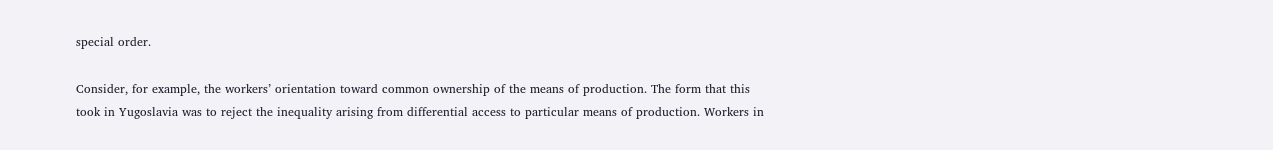special order.

Consider, for example, the workers’ orientation toward common ownership of the means of production. The form that this took in Yugoslavia was to reject the inequality arising from differential access to particular means of production. Workers in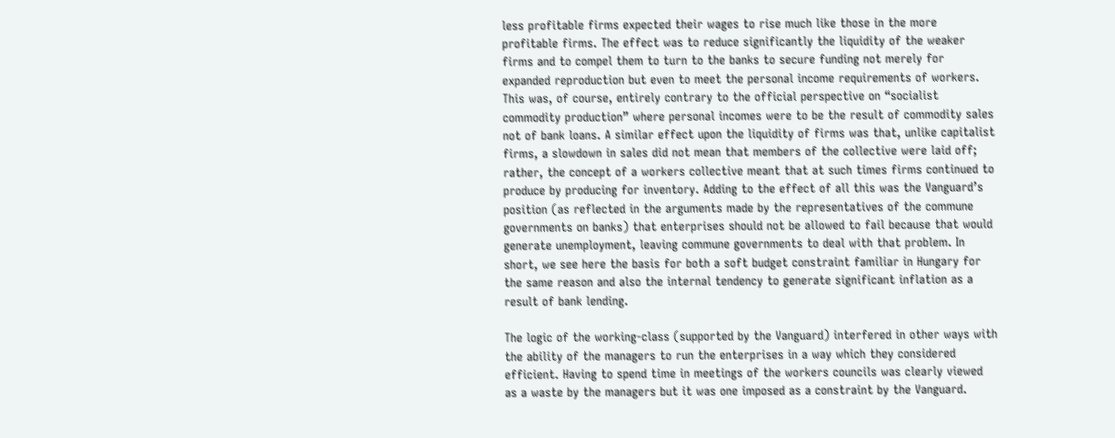less profitable firms expected their wages to rise much like those in the more profitable firms. The effect was to reduce significantly the liquidity of the weaker firms and to compel them to turn to the banks to secure funding not merely for expanded reproduction but even to meet the personal income requirements of workers. This was, of course, entirely contrary to the official perspective on “socialist commodity production” where personal incomes were to be the result of commodity sales not of bank loans. A similar effect upon the liquidity of firms was that, unlike capitalist firms, a slowdown in sales did not mean that members of the collective were laid off; rather, the concept of a workers collective meant that at such times firms continued to produce by producing for inventory. Adding to the effect of all this was the Vanguard’s position (as reflected in the arguments made by the representatives of the commune governments on banks) that enterprises should not be allowed to fail because that would generate unemployment, leaving commune governments to deal with that problem. In short, we see here the basis for both a soft budget constraint familiar in Hungary for the same reason and also the internal tendency to generate significant inflation as a result of bank lending.

The logic of the working-class (supported by the Vanguard) interfered in other ways with the ability of the managers to run the enterprises in a way which they considered efficient. Having to spend time in meetings of the workers councils was clearly viewed as a waste by the managers but it was one imposed as a constraint by the Vanguard.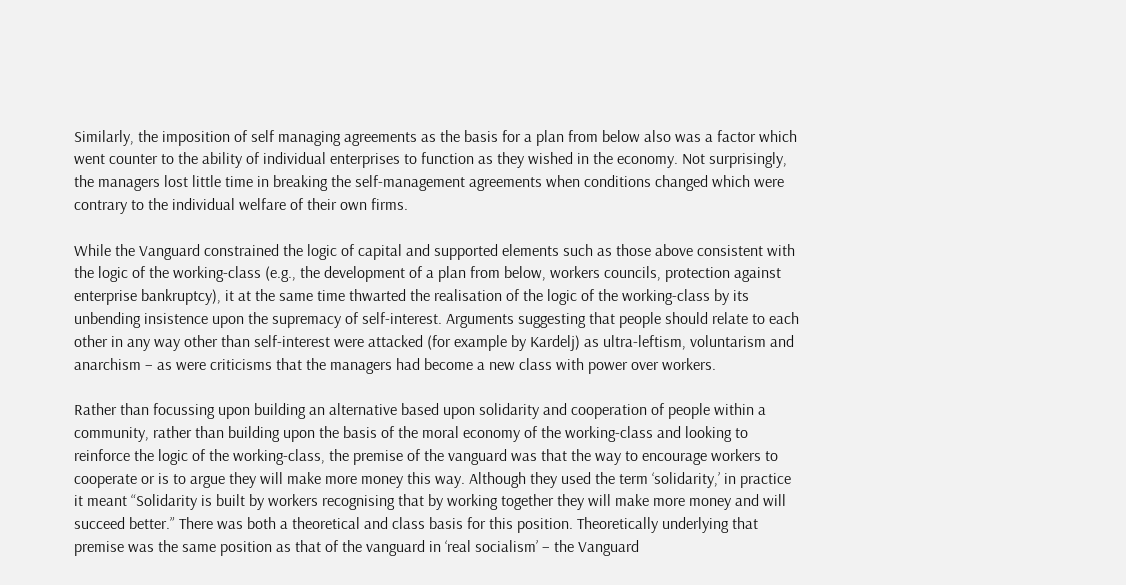Similarly, the imposition of self managing agreements as the basis for a plan from below also was a factor which went counter to the ability of individual enterprises to function as they wished in the economy. Not surprisingly, the managers lost little time in breaking the self-management agreements when conditions changed which were contrary to the individual welfare of their own firms.

While the Vanguard constrained the logic of capital and supported elements such as those above consistent with the logic of the working-class (e.g., the development of a plan from below, workers councils, protection against enterprise bankruptcy), it at the same time thwarted the realisation of the logic of the working-class by its unbending insistence upon the supremacy of self-interest. Arguments suggesting that people should relate to each other in any way other than self-interest were attacked (for example by Kardelj) as ultra-leftism, voluntarism and anarchism – as were criticisms that the managers had become a new class with power over workers.

Rather than focussing upon building an alternative based upon solidarity and cooperation of people within a community, rather than building upon the basis of the moral economy of the working-class and looking to reinforce the logic of the working-class, the premise of the vanguard was that the way to encourage workers to cooperate or is to argue they will make more money this way. Although they used the term ‘solidarity,’ in practice it meant “Solidarity is built by workers recognising that by working together they will make more money and will succeed better.” There was both a theoretical and class basis for this position. Theoretically underlying that premise was the same position as that of the vanguard in ‘real socialism’ – the Vanguard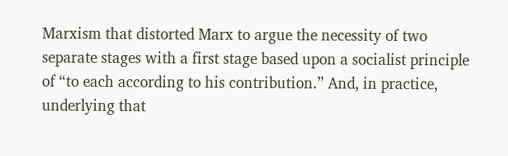Marxism that distorted Marx to argue the necessity of two separate stages with a first stage based upon a socialist principle of “to each according to his contribution.” And, in practice, underlying that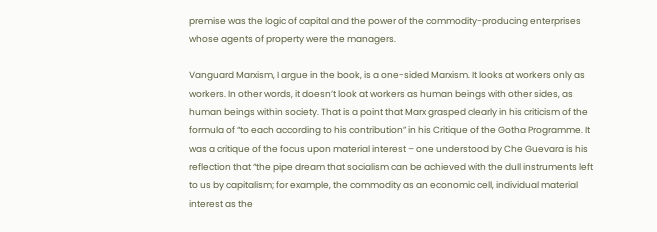premise was the logic of capital and the power of the commodity-producing enterprises whose agents of property were the managers.

Vanguard Marxism, I argue in the book, is a one-sided Marxism. It looks at workers only as workers. In other words, it doesn’t look at workers as human beings with other sides, as human beings within society. That is a point that Marx grasped clearly in his criticism of the formula of “to each according to his contribution” in his Critique of the Gotha Programme. It was a critique of the focus upon material interest – one understood by Che Guevara is his reflection that “the pipe dream that socialism can be achieved with the dull instruments left to us by capitalism; for example, the commodity as an economic cell, individual material interest as the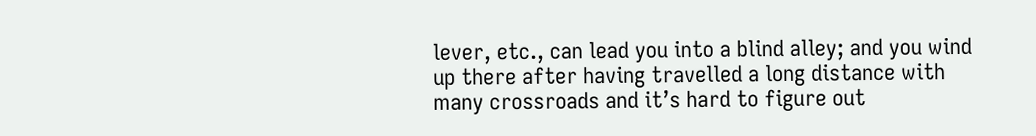lever, etc., can lead you into a blind alley; and you wind up there after having travelled a long distance with many crossroads and it’s hard to figure out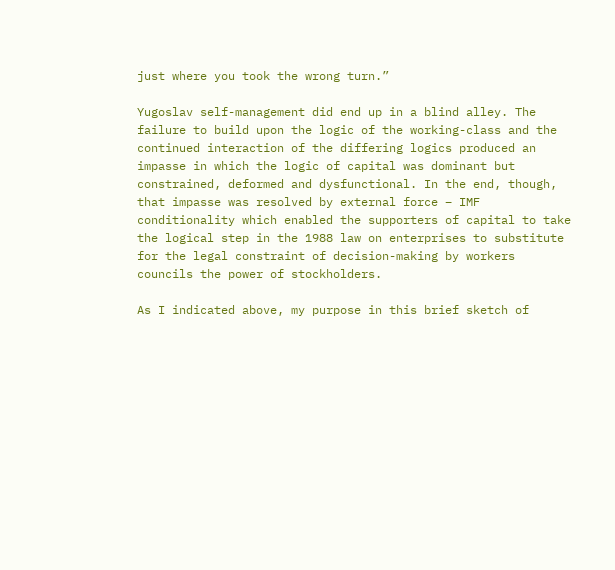just where you took the wrong turn.”

Yugoslav self-management did end up in a blind alley. The failure to build upon the logic of the working-class and the continued interaction of the differing logics produced an impasse in which the logic of capital was dominant but constrained, deformed and dysfunctional. In the end, though, that impasse was resolved by external force – IMF conditionality which enabled the supporters of capital to take the logical step in the 1988 law on enterprises to substitute for the legal constraint of decision-making by workers councils the power of stockholders.

As I indicated above, my purpose in this brief sketch of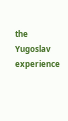the Yugoslav experience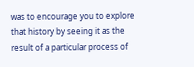was to encourage you to explore that history by seeing it as the result of a particular process of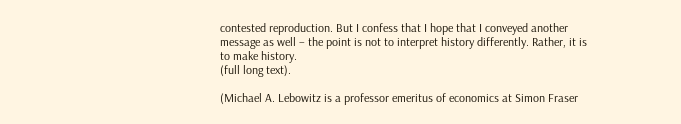contested reproduction. But I confess that I hope that I conveyed another message as well – the point is not to interpret history differently. Rather, it is to make history.
(full long text).

(Michael A. Lebowitz is a professor emeritus of economics at Simon Fraser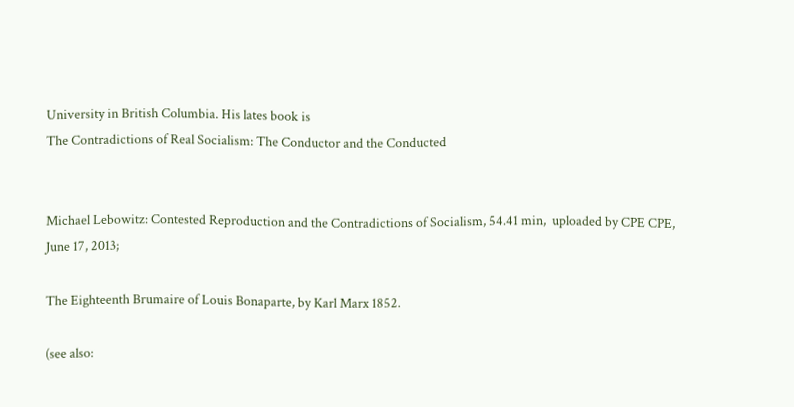University in British Columbia. His lates book is
The Contradictions of Real Socialism: The Conductor and the Conducted


Michael Lebowitz: Contested Reproduction and the Contradictions of Socialism, 54.41 min,  uploaded by CPE CPE, June 17, 2013;

The Eighteenth Brumaire of Louis Bonaparte, by Karl Marx 1852.

(see also: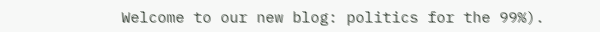Welcome to our new blog: politics for the 99%).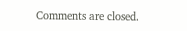Comments are closed.